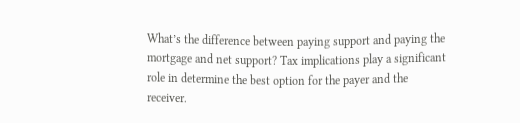What’s the difference between paying support and paying the mortgage and net support? Tax implications play a significant role in determine the best option for the payer and the receiver.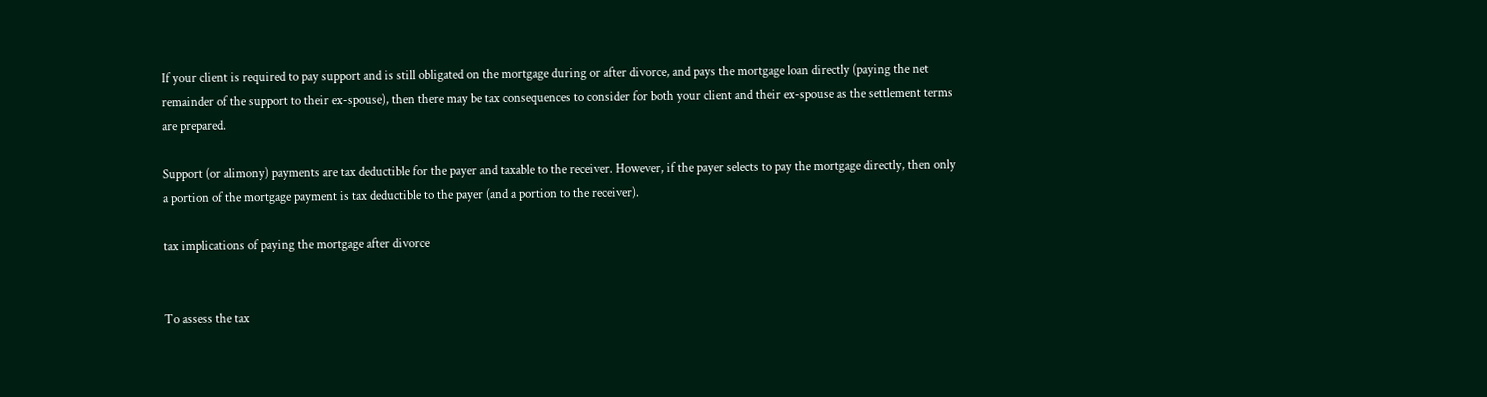If your client is required to pay support and is still obligated on the mortgage during or after divorce, and pays the mortgage loan directly (paying the net remainder of the support to their ex-spouse), then there may be tax consequences to consider for both your client and their ex-spouse as the settlement terms are prepared.

Support (or alimony) payments are tax deductible for the payer and taxable to the receiver. However, if the payer selects to pay the mortgage directly, then only a portion of the mortgage payment is tax deductible to the payer (and a portion to the receiver).

tax implications of paying the mortgage after divorce


To assess the tax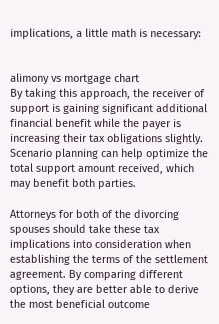implications, a little math is necessary:


alimony vs mortgage chart
By taking this approach, the receiver of support is gaining significant additional financial benefit while the payer is increasing their tax obligations slightly. Scenario planning can help optimize the total support amount received, which may benefit both parties.

Attorneys for both of the divorcing spouses should take these tax implications into consideration when establishing the terms of the settlement agreement. By comparing different options, they are better able to derive the most beneficial outcome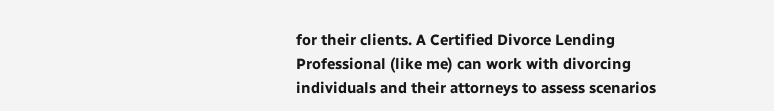for their clients. A Certified Divorce Lending Professional (like me) can work with divorcing individuals and their attorneys to assess scenarios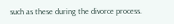such as these during the divorce process.